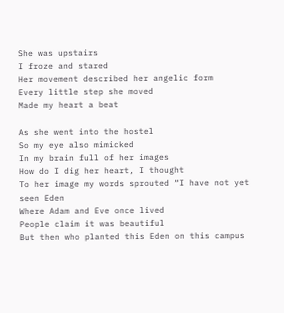She was upstairs
I froze and stared
Her movement described her angelic form
Every little step she moved
Made my heart a beat

As she went into the hostel
So my eye also mimicked
In my brain full of her images
How do I dig her heart, I thought
To her image my words sprouted “I have not yet seen Eden
Where Adam and Eve once lived
People claim it was beautiful
But then who planted this Eden on this campus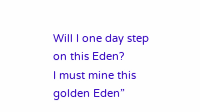Will I one day step on this Eden?
I must mine this golden Eden”